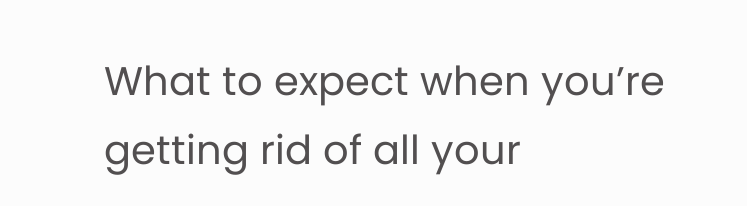What to expect when you’re getting rid of all your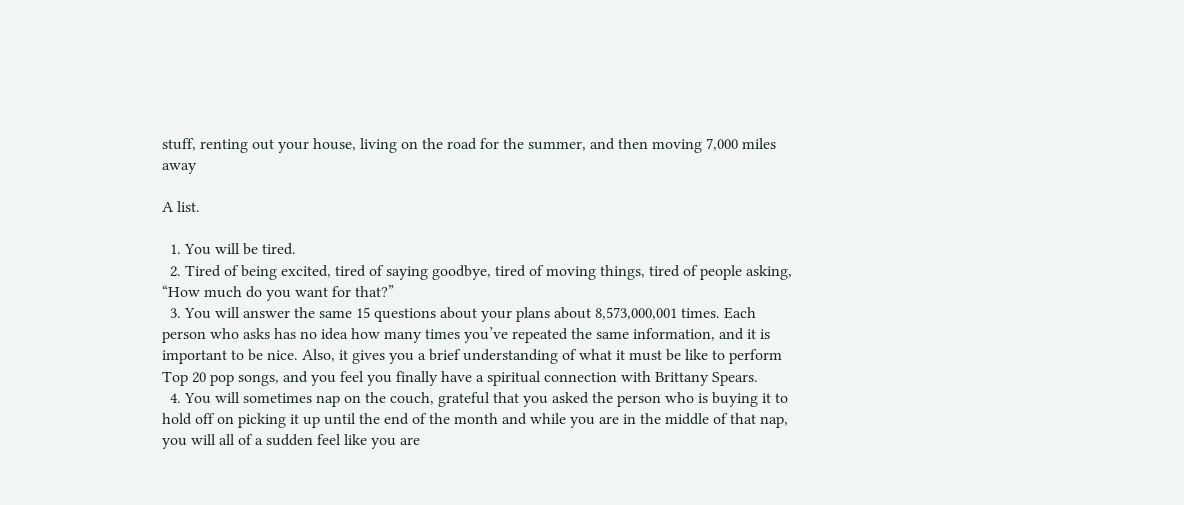stuff, renting out your house, living on the road for the summer, and then moving 7,000 miles away

A list.

  1. You will be tired.
  2. Tired of being excited, tired of saying goodbye, tired of moving things, tired of people asking, “How much do you want for that?”
  3. You will answer the same 15 questions about your plans about 8,573,000,001 times. Each person who asks has no idea how many times you’ve repeated the same information, and it is important to be nice. Also, it gives you a brief understanding of what it must be like to perform Top 20 pop songs, and you feel you finally have a spiritual connection with Brittany Spears.
  4. You will sometimes nap on the couch, grateful that you asked the person who is buying it to hold off on picking it up until the end of the month and while you are in the middle of that nap, you will all of a sudden feel like you are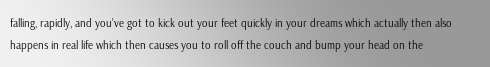falling, rapidly, and you’ve got to kick out your feet quickly in your dreams which actually then also happens in real life which then causes you to roll off the couch and bump your head on the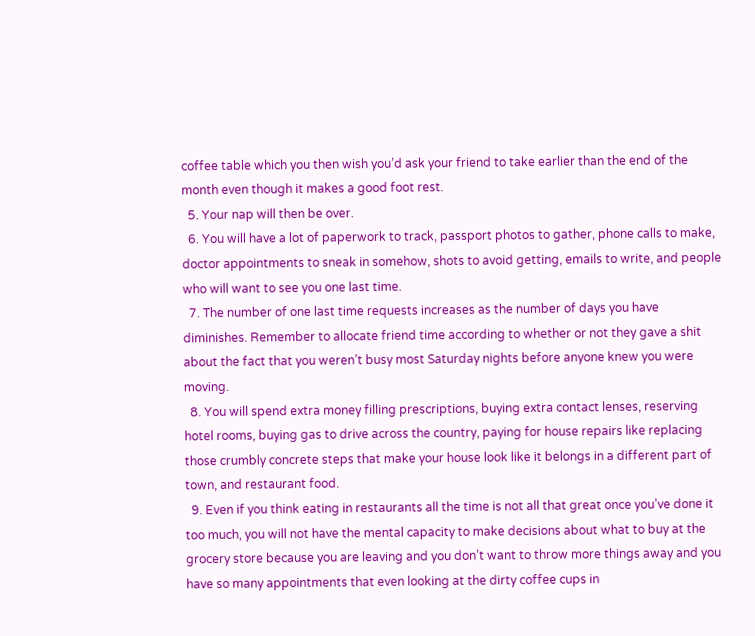coffee table which you then wish you’d ask your friend to take earlier than the end of the month even though it makes a good foot rest.
  5. Your nap will then be over.
  6. You will have a lot of paperwork to track, passport photos to gather, phone calls to make, doctor appointments to sneak in somehow, shots to avoid getting, emails to write, and people who will want to see you one last time.
  7. The number of one last time requests increases as the number of days you have diminishes. Remember to allocate friend time according to whether or not they gave a shit about the fact that you weren’t busy most Saturday nights before anyone knew you were moving.
  8. You will spend extra money filling prescriptions, buying extra contact lenses, reserving hotel rooms, buying gas to drive across the country, paying for house repairs like replacing those crumbly concrete steps that make your house look like it belongs in a different part of town, and restaurant food.
  9. Even if you think eating in restaurants all the time is not all that great once you’ve done it too much, you will not have the mental capacity to make decisions about what to buy at the grocery store because you are leaving and you don’t want to throw more things away and you have so many appointments that even looking at the dirty coffee cups in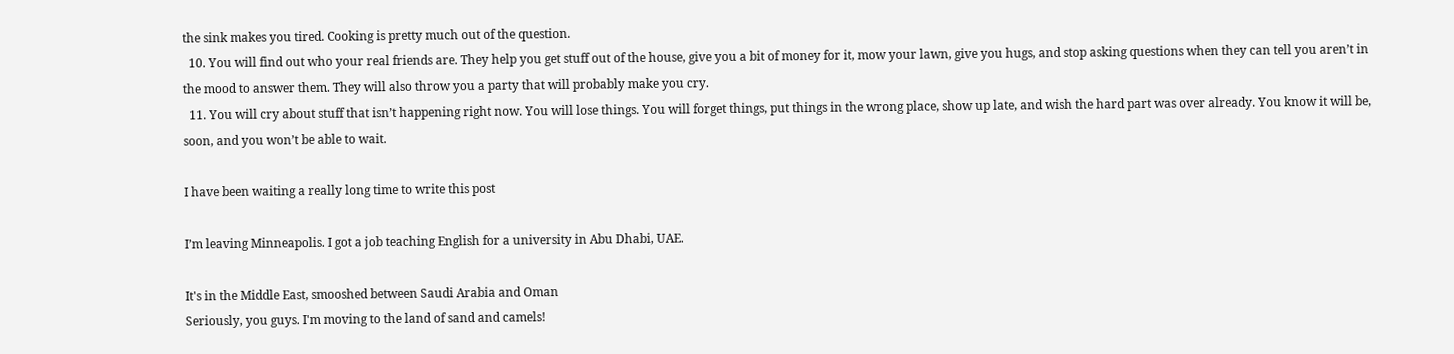the sink makes you tired. Cooking is pretty much out of the question.
  10. You will find out who your real friends are. They help you get stuff out of the house, give you a bit of money for it, mow your lawn, give you hugs, and stop asking questions when they can tell you aren’t in the mood to answer them. They will also throw you a party that will probably make you cry.
  11. You will cry about stuff that isn’t happening right now. You will lose things. You will forget things, put things in the wrong place, show up late, and wish the hard part was over already. You know it will be, soon, and you won’t be able to wait.

I have been waiting a really long time to write this post

I’m leaving Minneapolis. I got a job teaching English for a university in Abu Dhabi, UAE.

It's in the Middle East, smooshed between Saudi Arabia and Oman
Seriously, you guys. I'm moving to the land of sand and camels!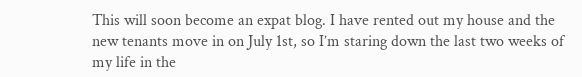This will soon become an expat blog. I have rented out my house and the new tenants move in on July 1st, so I’m staring down the last two weeks of my life in the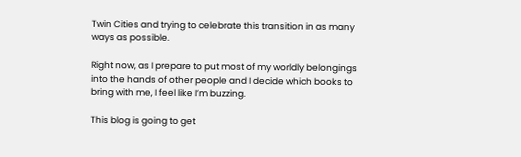Twin Cities and trying to celebrate this transition in as many ways as possible.

Right now, as I prepare to put most of my worldly belongings into the hands of other people and I decide which books to bring with me, I feel like I’m buzzing.

This blog is going to get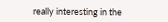really interesting in the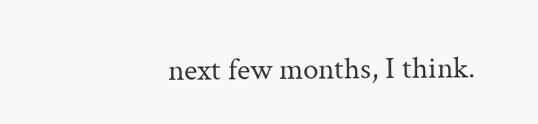next few months, I think.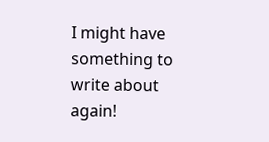I might have something to write about again!